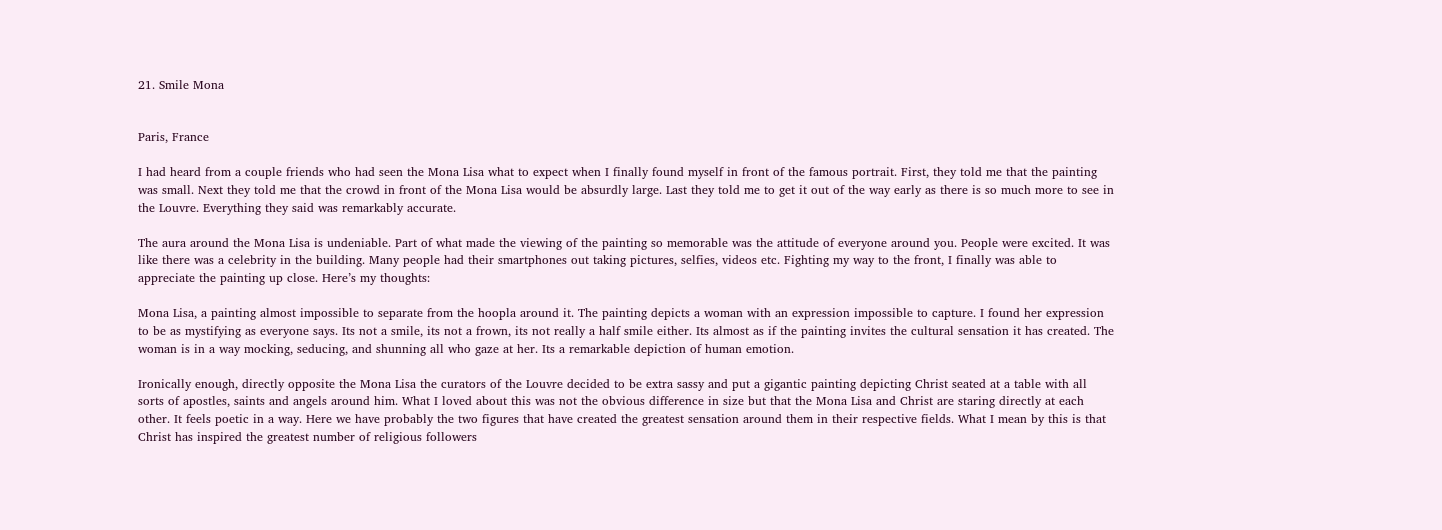21. Smile Mona


Paris, France

I had heard from a couple friends who had seen the Mona Lisa what to expect when I finally found myself in front of the famous portrait. First, they told me that the painting was small. Next they told me that the crowd in front of the Mona Lisa would be absurdly large. Last they told me to get it out of the way early as there is so much more to see in the Louvre. Everything they said was remarkably accurate.

The aura around the Mona Lisa is undeniable. Part of what made the viewing of the painting so memorable was the attitude of everyone around you. People were excited. It was like there was a celebrity in the building. Many people had their smartphones out taking pictures, selfies, videos etc. Fighting my way to the front, I finally was able to appreciate the painting up close. Here’s my thoughts:

Mona Lisa, a painting almost impossible to separate from the hoopla around it. The painting depicts a woman with an expression impossible to capture. I found her expression to be as mystifying as everyone says. Its not a smile, its not a frown, its not really a half smile either. Its almost as if the painting invites the cultural sensation it has created. The woman is in a way mocking, seducing, and shunning all who gaze at her. Its a remarkable depiction of human emotion.

Ironically enough, directly opposite the Mona Lisa the curators of the Louvre decided to be extra sassy and put a gigantic painting depicting Christ seated at a table with all sorts of apostles, saints and angels around him. What I loved about this was not the obvious difference in size but that the Mona Lisa and Christ are staring directly at each other. It feels poetic in a way. Here we have probably the two figures that have created the greatest sensation around them in their respective fields. What I mean by this is that Christ has inspired the greatest number of religious followers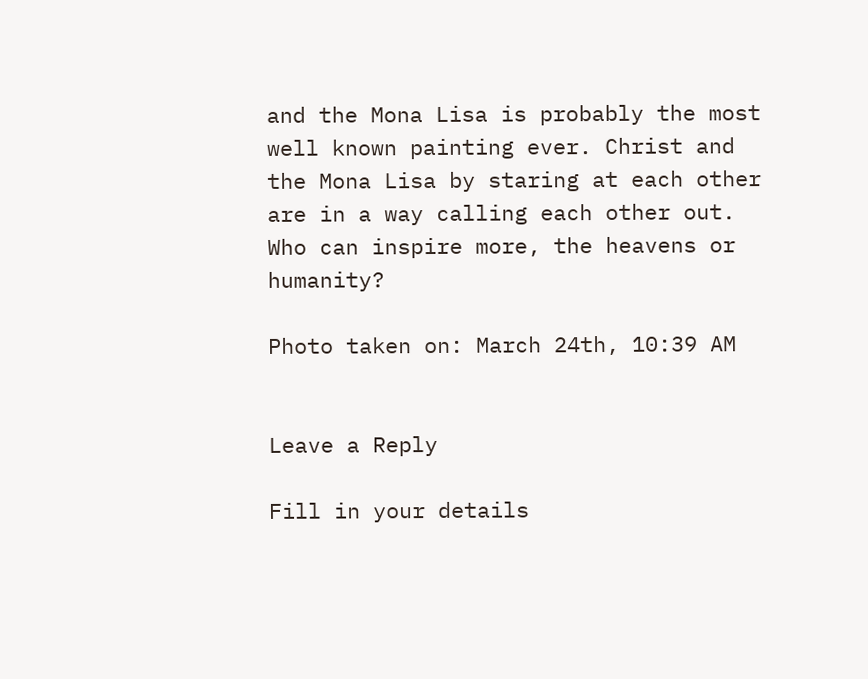and the Mona Lisa is probably the most well known painting ever. Christ and the Mona Lisa by staring at each other are in a way calling each other out. Who can inspire more, the heavens or humanity?

Photo taken on: March 24th, 10:39 AM


Leave a Reply

Fill in your details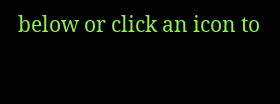below or click an icon to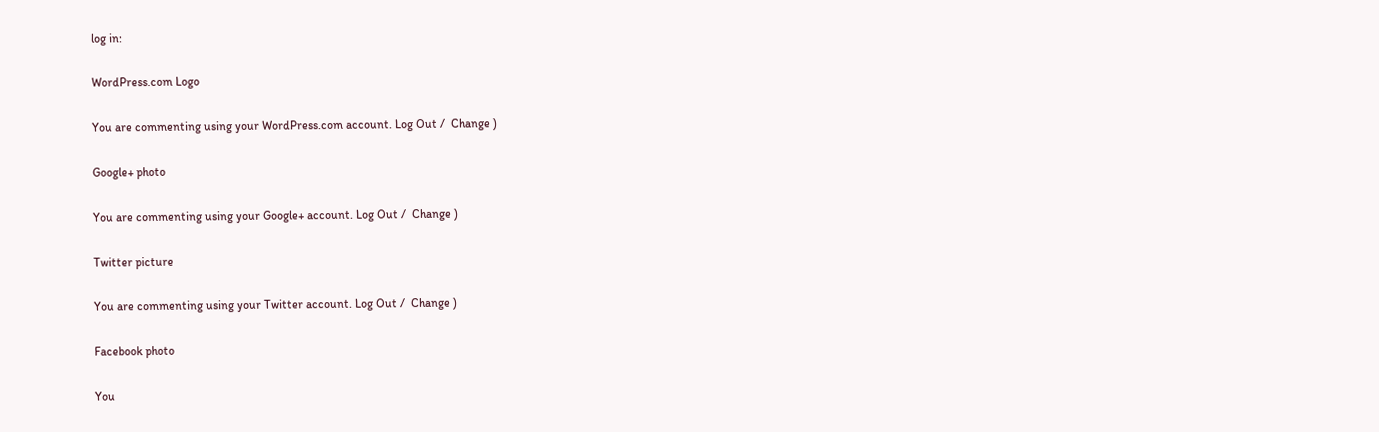log in:

WordPress.com Logo

You are commenting using your WordPress.com account. Log Out /  Change )

Google+ photo

You are commenting using your Google+ account. Log Out /  Change )

Twitter picture

You are commenting using your Twitter account. Log Out /  Change )

Facebook photo

You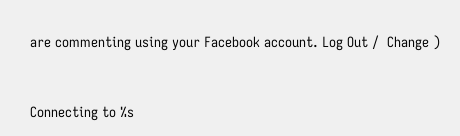are commenting using your Facebook account. Log Out /  Change )


Connecting to %s